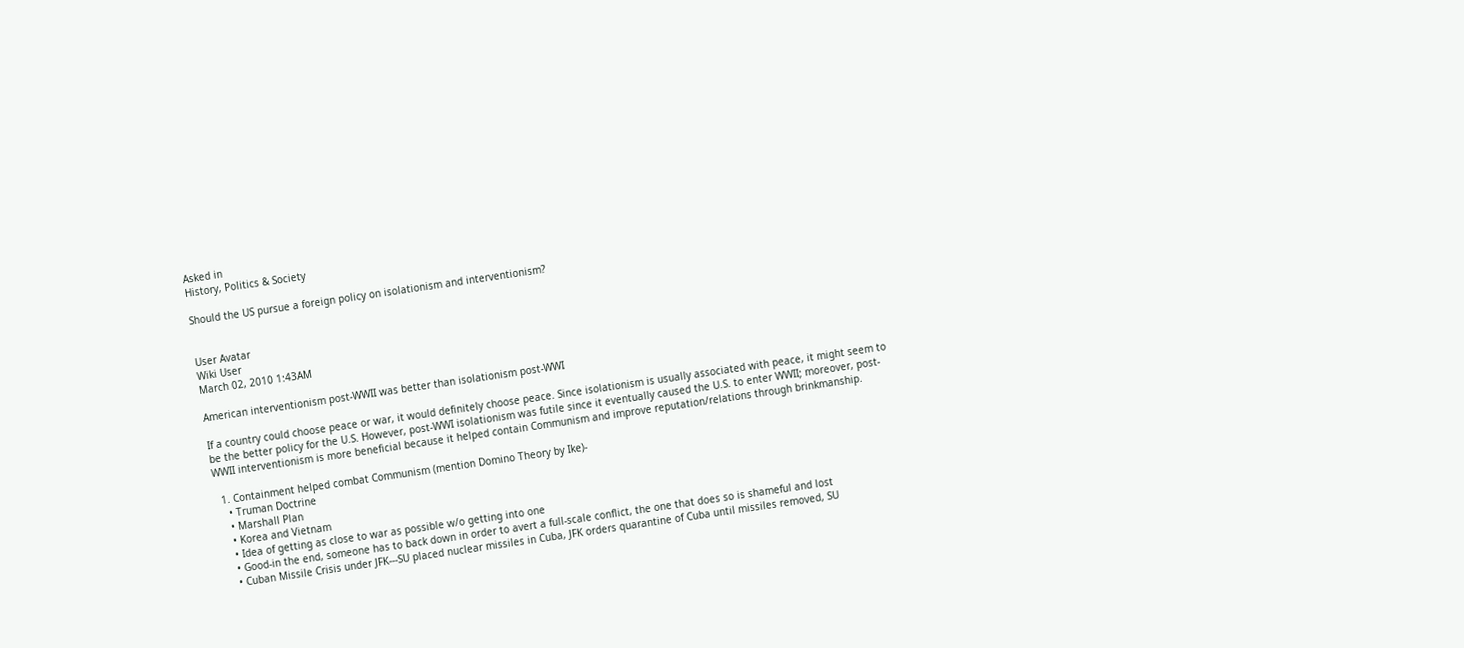Asked in
History, Politics & Society

Should the US pursue a foreign policy on isolationism and interventionism?


User Avatar
Wiki User
March 02, 2010 1:43AM

American interventionism post-WWII was better than isolationism post-WWI

If a country could choose peace or war, it would definitely choose peace. Since isolationism is usually associated with peace, it might seem to be the better policy for the U.S. However, post-WWI isolationism was futile since it eventually caused the U.S. to enter WWII; moreover, post-WWII interventionism is more beneficial because it helped contain Communism and improve reputation/relations through brinkmanship.

  1. Containment helped combat Communism (mention Domino Theory by Ike)-
    • Truman Doctrine
    • Marshall Plan
    • Korea and Vietnam
    • Idea of getting as close to war as possible w/o getting into one
    • Good-in the end, someone has to back down in order to avert a full-scale conflict, the one that does so is shameful and lost
    • Cuban Missile Crisis under JFK---SU placed nuclear missiles in Cuba, JFK orders quarantine of Cuba until missiles removed, SU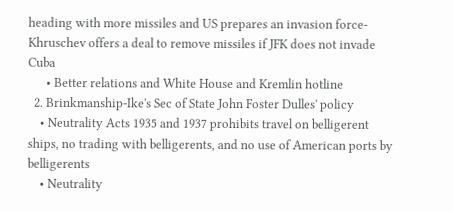heading with more missiles and US prepares an invasion force-Khruschev offers a deal to remove missiles if JFK does not invade Cuba
      • Better relations and White House and Kremlin hotline
  2. Brinkmanship-Ike's Sec of State John Foster Dulles' policy
    • Neutrality Acts 1935 and 1937 prohibits travel on belligerent ships, no trading with belligerents, and no use of American ports by belligerents
    • Neutrality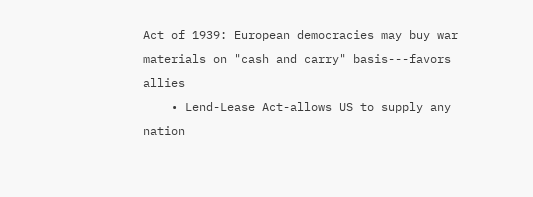Act of 1939: European democracies may buy war materials on "cash and carry" basis---favors allies
    • Lend-Lease Act-allows US to supply any nation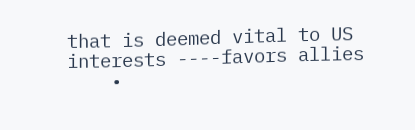that is deemed vital to US interests ----favors allies
    •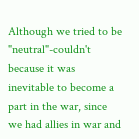Although we tried to be "neutral"-couldn't because it was inevitable to become a part in the war, since we had allies in war and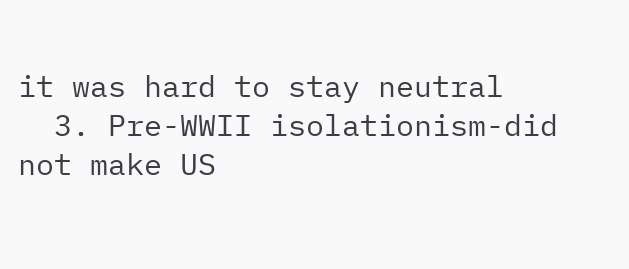it was hard to stay neutral
  3. Pre-WWII isolationism-did not make US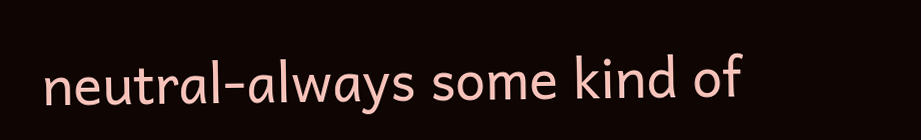neutral-always some kind of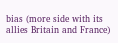bias (more side with its allies Britain and France)